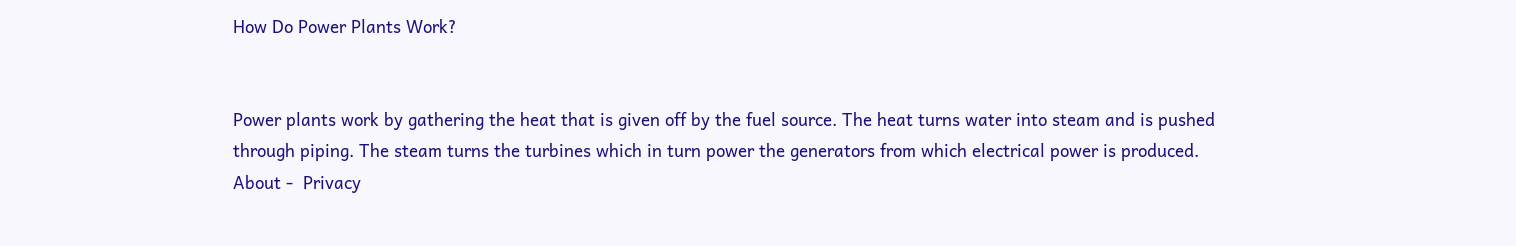How Do Power Plants Work?


Power plants work by gathering the heat that is given off by the fuel source. The heat turns water into steam and is pushed through piping. The steam turns the turbines which in turn power the generators from which electrical power is produced.
About -  Privacy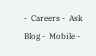-  Careers -  Ask Blog -  Mobile -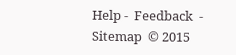Help -  Feedback  -  Sitemap  © 2015